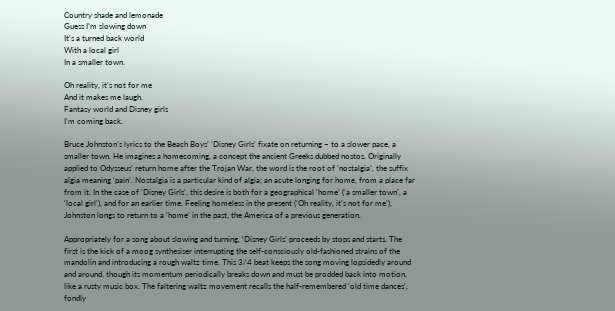Country shade and lemonade
Guess I’m slowing down
It’s a turned back world
With a local girl
In a smaller town.

Oh reality, it’s not for me
And it makes me laugh.
Fantasy world and Disney girls
I’m coming back.

Bruce Johnston’s lyrics to the Beach Boys’ ‘Disney Girls’ fixate on returning – to a slower pace, a smaller town. He imagines a homecoming, a concept the ancient Greeks dubbed nostos. Originally applied to Odysseus’ return home after the Trojan War, the word is the root of ‘nostalgia’, the suffix algia meaning ‘pain’. Nostalgia is a particular kind of algia; an acute longing for home, from a place far from it. In the case of ‘Disney Girls’, this desire is both for a geographical ‘home’ (‘a smaller town’, a ‘local girl’), and for an earlier time. Feeling homeless in the present (‘Oh reality, it’s not for me’), Johnston longs to return to a ‘home’ in the past, the America of a previous generation.

Appropriately for a song about slowing and turning, ‘Disney Girls’ proceeds by stops and starts. The first is the kick of a moog synthesiser interrupting the self-consciously old-fashioned strains of the mandolin and introducing a rough waltz time. This 3/4 beat keeps the song moving lopsidedly around and around, though its momentum periodically breaks down and must be prodded back into motion, like a rusty music box. The faltering waltz movement recalls the half-remembered ‘old time dances’, fondly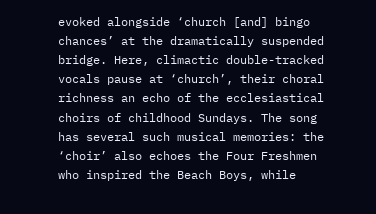evoked alongside ‘church [and] bingo chances’ at the dramatically suspended bridge. Here, climactic double-tracked vocals pause at ‘church’, their choral richness an echo of the ecclesiastical choirs of childhood Sundays. The song has several such musical memories: the ‘choir’ also echoes the Four Freshmen who inspired the Beach Boys, while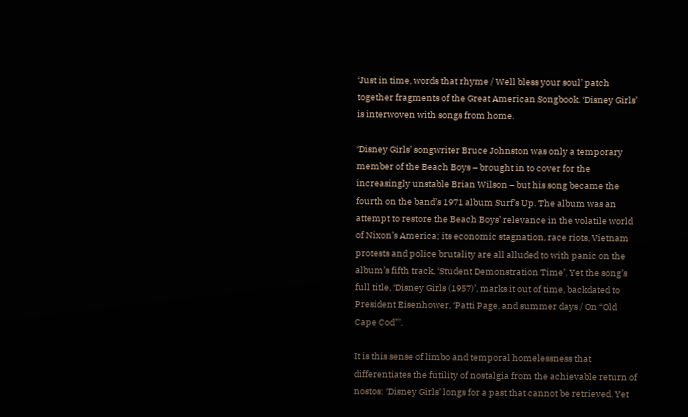‘Just in time, words that rhyme / Well bless your soul’ patch together fragments of the Great American Songbook. ‘Disney Girls’ is interwoven with songs from home.

‘Disney Girls’ songwriter Bruce Johnston was only a temporary member of the Beach Boys – brought in to cover for the increasingly unstable Brian Wilson – but his song became the fourth on the band’s 1971 album Surf’s Up. The album was an attempt to restore the Beach Boys’ relevance in the volatile world of Nixon’s America; its economic stagnation, race riots, Vietnam protests and police brutality are all alluded to with panic on the album’s fifth track, ‘Student Demonstration Time’. Yet the song’s full title, ‘Disney Girls (1957)’, marks it out of time, backdated to President Eisenhower, ‘Patti Page, and summer days / On “Old Cape Cod”’.

It is this sense of limbo and temporal homelessness that differentiates the futility of nostalgia from the achievable return of nostos: ‘Disney Girls’ longs for a past that cannot be retrieved. Yet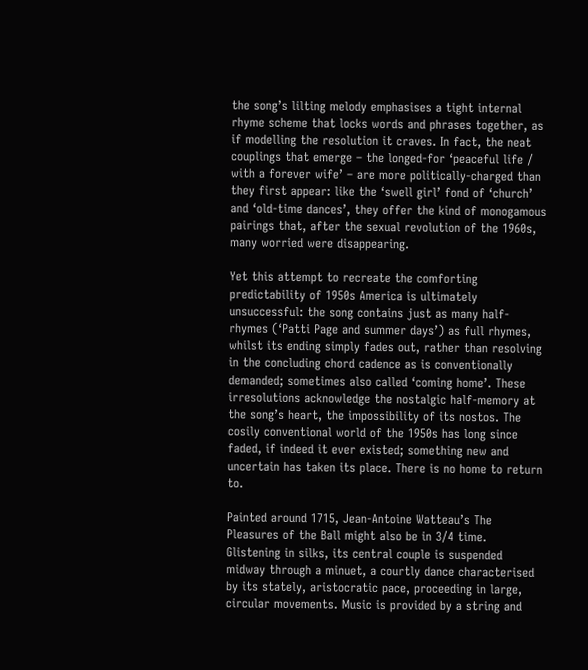the song’s lilting melody emphasises a tight internal rhyme scheme that locks words and phrases together, as if modelling the resolution it craves. In fact, the neat couplings that emerge – the longed-for ‘peaceful life / with a forever wife’ – are more politically-charged than they first appear: like the ‘swell girl’ fond of ‘church’ and ‘old-time dances’, they offer the kind of monogamous pairings that, after the sexual revolution of the 1960s, many worried were disappearing.

Yet this attempt to recreate the comforting predictability of 1950s America is ultimately unsuccessful: the song contains just as many half-rhymes (‘Patti Page and summer days’) as full rhymes, whilst its ending simply fades out, rather than resolving in the concluding chord cadence as is conventionally demanded; sometimes also called ‘coming home’. These irresolutions acknowledge the nostalgic half-memory at the song’s heart, the impossibility of its nostos. The cosily conventional world of the 1950s has long since faded, if indeed it ever existed; something new and uncertain has taken its place. There is no home to return to.

Painted around 1715, Jean-Antoine Watteau’s The Pleasures of the Ball might also be in 3/4 time. Glistening in silks, its central couple is suspended midway through a minuet, a courtly dance characterised by its stately, aristocratic pace, proceeding in large, circular movements. Music is provided by a string and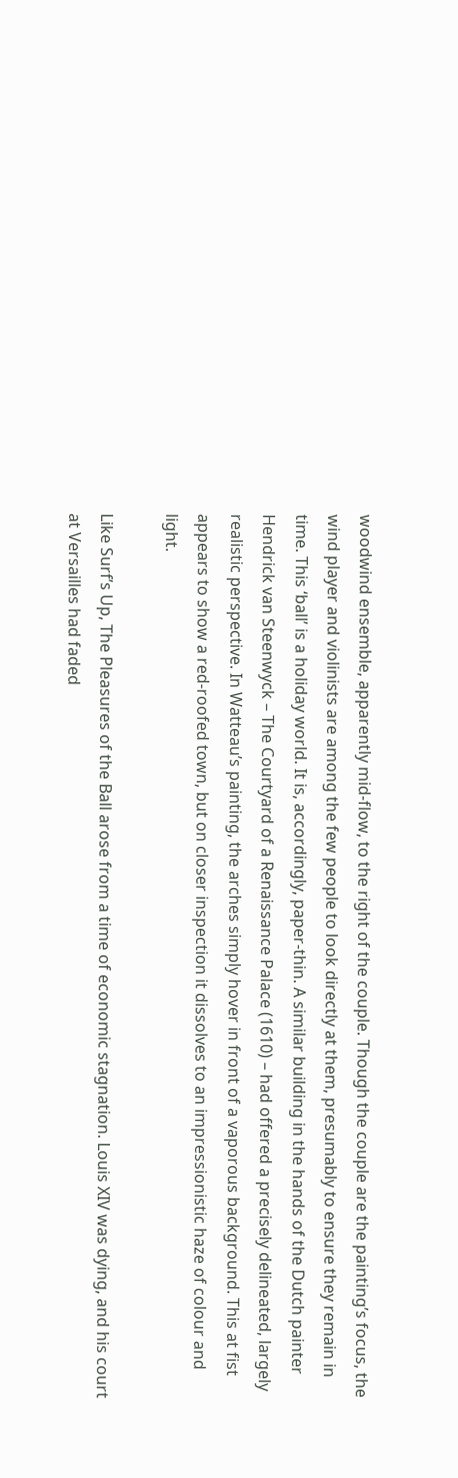woodwind ensemble, apparently mid-flow, to the right of the couple. Though the couple are the painting’s focus, the wind player and violinists are among the few people to look directly at them, presumably to ensure they remain in time. This ‘ball’ is a holiday world. It is, accordingly, paper-thin. A similar building in the hands of the Dutch painter Hendrick van Steenwyck – The Courtyard of a Renaissance Palace (1610) – had offered a precisely delineated, largely realistic perspective. In Watteau’s painting, the arches simply hover in front of a vaporous background. This at fist appears to show a red-roofed town, but on closer inspection it dissolves to an impressionistic haze of colour and light.

Like Surf’s Up, The Pleasures of the Ball arose from a time of economic stagnation. Louis XIV was dying, and his court at Versailles had faded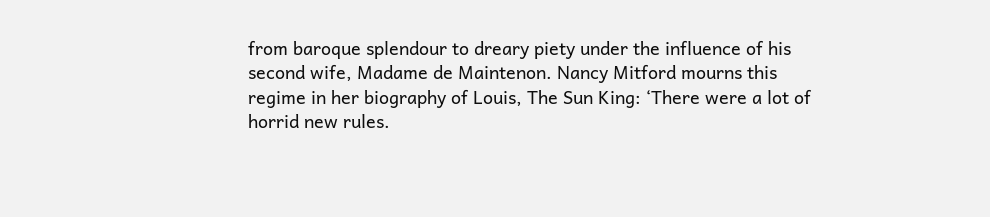from baroque splendour to dreary piety under the influence of his second wife, Madame de Maintenon. Nancy Mitford mourns this regime in her biography of Louis, The Sun King: ‘There were a lot of horrid new rules.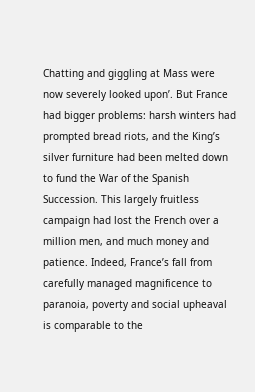Chatting and giggling at Mass were now severely looked upon’. But France had bigger problems: harsh winters had prompted bread riots, and the King’s silver furniture had been melted down to fund the War of the Spanish Succession. This largely fruitless campaign had lost the French over a million men, and much money and patience. Indeed, France’s fall from carefully managed magnificence to paranoia, poverty and social upheaval is comparable to the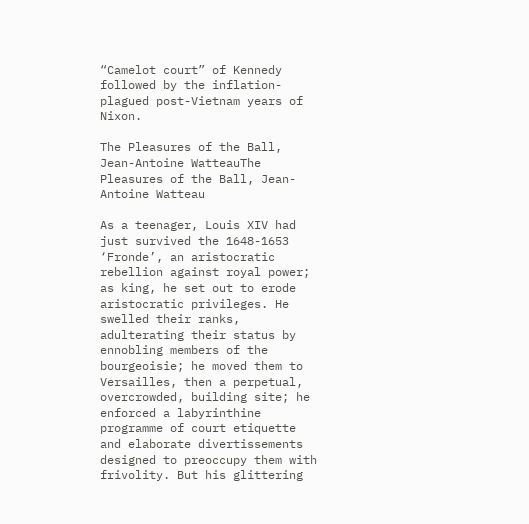“Camelot court” of Kennedy followed by the inflation-plagued post-Vietnam years of Nixon.

The Pleasures of the Ball, Jean-Antoine WatteauThe Pleasures of the Ball, Jean-Antoine Watteau

As a teenager, Louis XIV had just survived the 1648-1653 ‘Fronde’, an aristocratic rebellion against royal power; as king, he set out to erode aristocratic privileges. He swelled their ranks, adulterating their status by ennobling members of the bourgeoisie; he moved them to Versailles, then a perpetual, overcrowded, building site; he enforced a labyrinthine programme of court etiquette and elaborate divertissements designed to preoccupy them with frivolity. But his glittering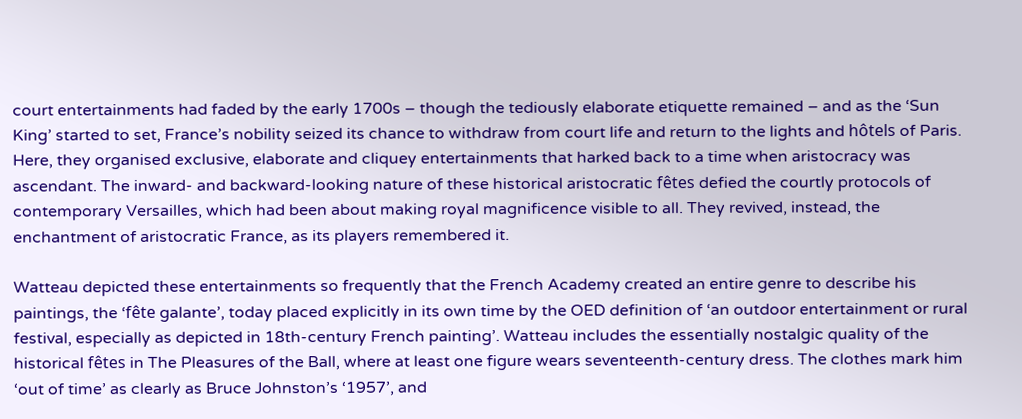court entertainments had faded by the early 1700s – though the tediously elaborate etiquette remained – and as the ‘Sun King’ started to set, France’s nobility seized its chance to withdraw from court life and return to the lights and hôtels of Paris. Here, they organised exclusive, elaborate and cliquey entertainments that harked back to a time when aristocracy was ascendant. The inward- and backward-looking nature of these historical aristocratic fêtes defied the courtly protocols of contemporary Versailles, which had been about making royal magnificence visible to all. They revived, instead, the enchantment of aristocratic France, as its players remembered it.

Watteau depicted these entertainments so frequently that the French Academy created an entire genre to describe his paintings, the ‘fête galante’, today placed explicitly in its own time by the OED definition of ‘an outdoor entertainment or rural festival, especially as depicted in 18th-century French painting’. Watteau includes the essentially nostalgic quality of the historical fêtes in The Pleasures of the Ball, where at least one figure wears seventeenth-century dress. The clothes mark him ‘out of time’ as clearly as Bruce Johnston’s ‘1957’, and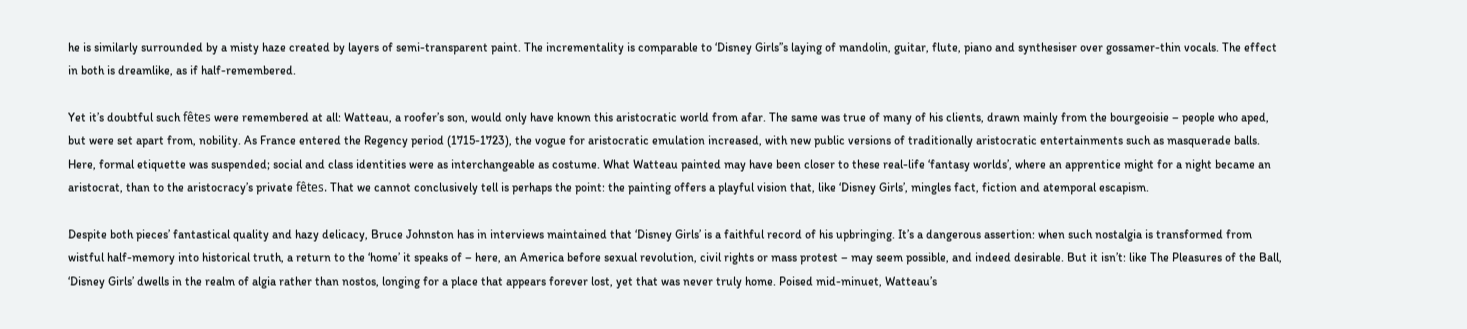he is similarly surrounded by a misty haze created by layers of semi-transparent paint. The incrementality is comparable to ‘Disney Girls’’s laying of mandolin, guitar, flute, piano and synthesiser over gossamer-thin vocals. The effect in both is dreamlike, as if half-remembered.

Yet it’s doubtful such fêtes were remembered at all: Watteau, a roofer’s son, would only have known this aristocratic world from afar. The same was true of many of his clients, drawn mainly from the bourgeoisie – people who aped, but were set apart from, nobility. As France entered the Regency period (1715-1723), the vogue for aristocratic emulation increased, with new public versions of traditionally aristocratic entertainments such as masquerade balls. Here, formal etiquette was suspended; social and class identities were as interchangeable as costume. What Watteau painted may have been closer to these real-life ‘fantasy worlds’, where an apprentice might for a night became an aristocrat, than to the aristocracy’s private fêtes. That we cannot conclusively tell is perhaps the point: the painting offers a playful vision that, like ‘Disney Girls’, mingles fact, fiction and atemporal escapism.

Despite both pieces’ fantastical quality and hazy delicacy, Bruce Johnston has in interviews maintained that ‘Disney Girls’ is a faithful record of his upbringing. It’s a dangerous assertion: when such nostalgia is transformed from wistful half-memory into historical truth, a return to the ‘home’ it speaks of – here, an America before sexual revolution, civil rights or mass protest – may seem possible, and indeed desirable. But it isn’t: like The Pleasures of the Ball, ‘Disney Girls’ dwells in the realm of algia rather than nostos, longing for a place that appears forever lost, yet that was never truly home. Poised mid-minuet, Watteau’s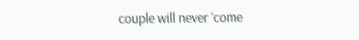couple will never ‘come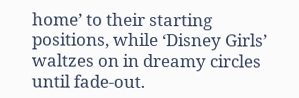home’ to their starting positions, while ‘Disney Girls’ waltzes on in dreamy circles until fade-out.